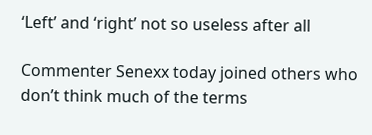‘Left’ and ‘right’ not so useless after all

Commenter Senexx today joined others who don’t think much of the terms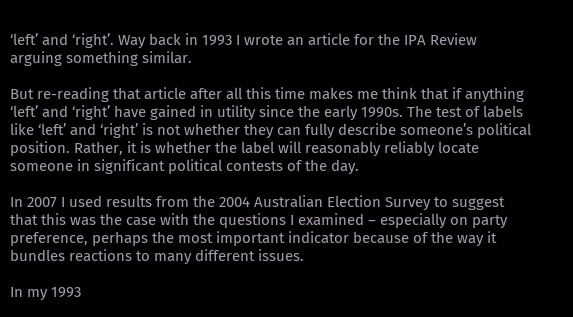‘left’ and ‘right’. Way back in 1993 I wrote an article for the IPA Review arguing something similar.

But re-reading that article after all this time makes me think that if anything ‘left’ and ‘right’ have gained in utility since the early 1990s. The test of labels like ‘left’ and ‘right’ is not whether they can fully describe someone’s political position. Rather, it is whether the label will reasonably reliably locate someone in significant political contests of the day.

In 2007 I used results from the 2004 Australian Election Survey to suggest that this was the case with the questions I examined – especially on party preference, perhaps the most important indicator because of the way it bundles reactions to many different issues.

In my 1993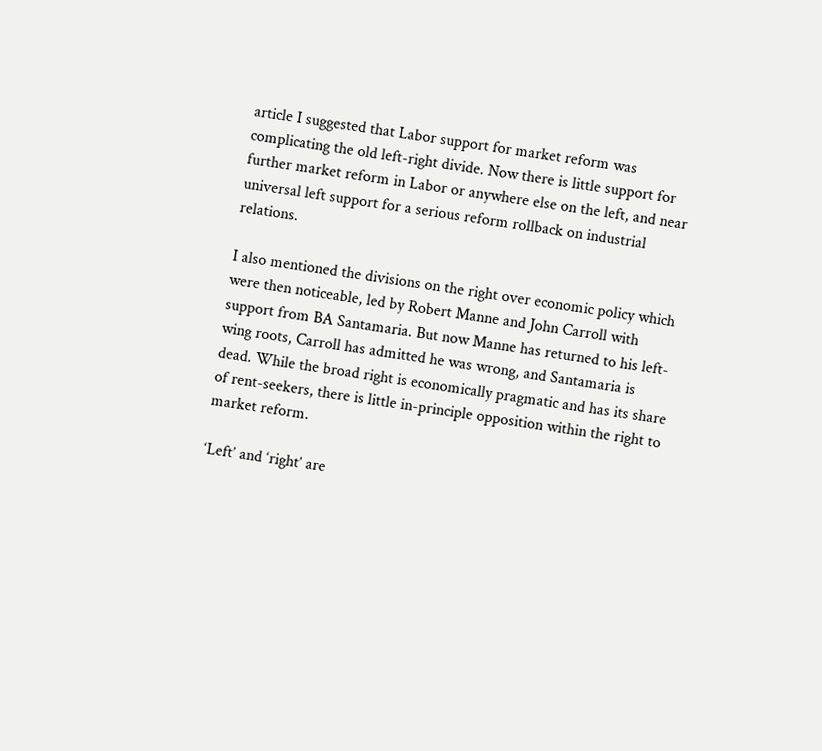article I suggested that Labor support for market reform was complicating the old left-right divide. Now there is little support for further market reform in Labor or anywhere else on the left, and near universal left support for a serious reform rollback on industrial relations.

I also mentioned the divisions on the right over economic policy which were then noticeable, led by Robert Manne and John Carroll with support from BA Santamaria. But now Manne has returned to his left-wing roots, Carroll has admitted he was wrong, and Santamaria is dead. While the broad right is economically pragmatic and has its share of rent-seekers, there is little in-principle opposition within the right to market reform.

‘Left’ and ‘right’ are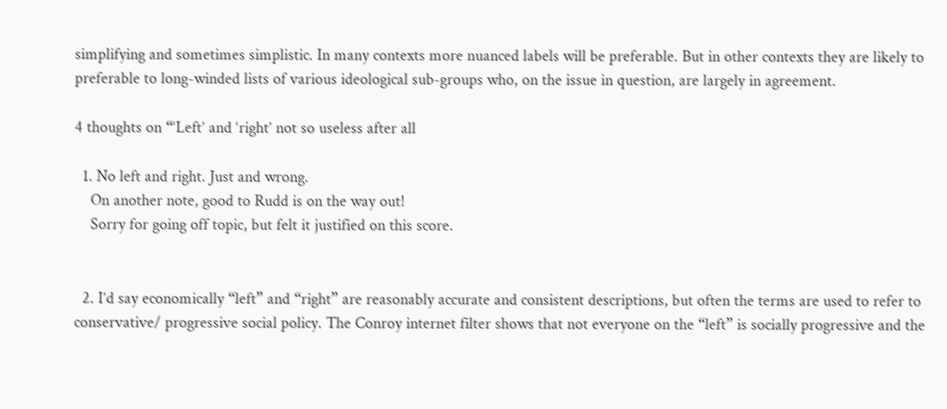simplifying and sometimes simplistic. In many contexts more nuanced labels will be preferable. But in other contexts they are likely to preferable to long-winded lists of various ideological sub-groups who, on the issue in question, are largely in agreement.

4 thoughts on “‘Left’ and ‘right’ not so useless after all

  1. No left and right. Just and wrong.
    On another note, good to Rudd is on the way out!
    Sorry for going off topic, but felt it justified on this score.


  2. I’d say economically “left” and “right” are reasonably accurate and consistent descriptions, but often the terms are used to refer to conservative/ progressive social policy. The Conroy internet filter shows that not everyone on the “left” is socially progressive and the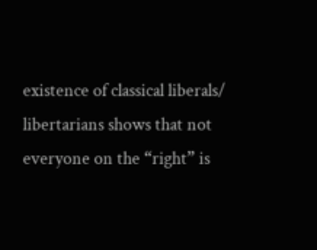existence of classical liberals/ libertarians shows that not everyone on the “right” is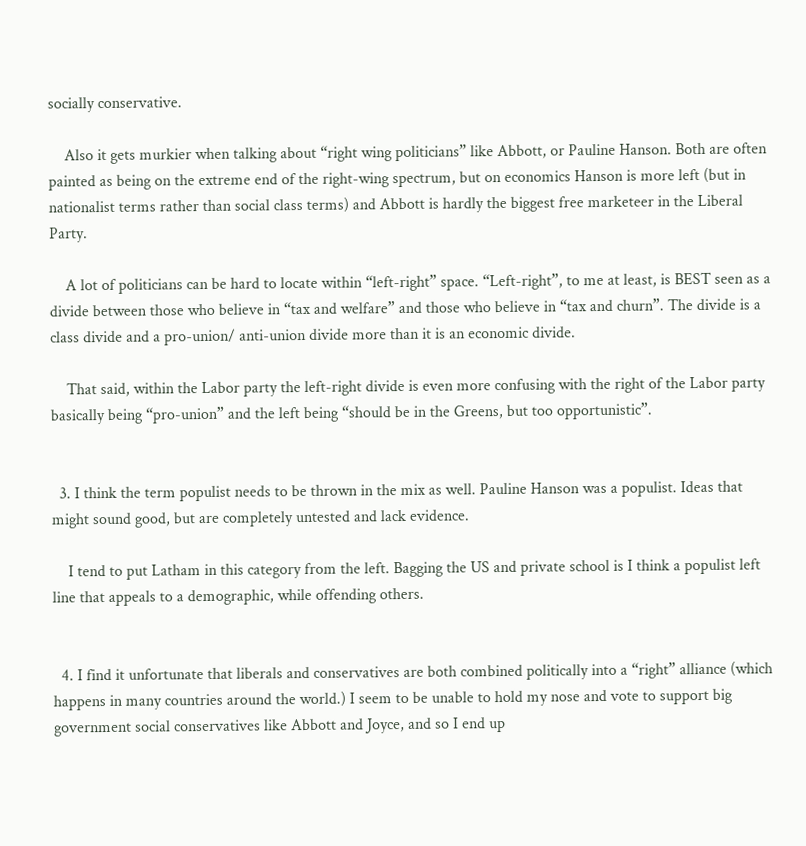socially conservative.

    Also it gets murkier when talking about “right wing politicians” like Abbott, or Pauline Hanson. Both are often painted as being on the extreme end of the right-wing spectrum, but on economics Hanson is more left (but in nationalist terms rather than social class terms) and Abbott is hardly the biggest free marketeer in the Liberal Party.

    A lot of politicians can be hard to locate within “left-right” space. “Left-right”, to me at least, is BEST seen as a divide between those who believe in “tax and welfare” and those who believe in “tax and churn”. The divide is a class divide and a pro-union/ anti-union divide more than it is an economic divide.

    That said, within the Labor party the left-right divide is even more confusing with the right of the Labor party basically being “pro-union” and the left being “should be in the Greens, but too opportunistic”.


  3. I think the term populist needs to be thrown in the mix as well. Pauline Hanson was a populist. Ideas that might sound good, but are completely untested and lack evidence.

    I tend to put Latham in this category from the left. Bagging the US and private school is I think a populist left line that appeals to a demographic, while offending others.


  4. I find it unfortunate that liberals and conservatives are both combined politically into a “right” alliance (which happens in many countries around the world.) I seem to be unable to hold my nose and vote to support big government social conservatives like Abbott and Joyce, and so I end up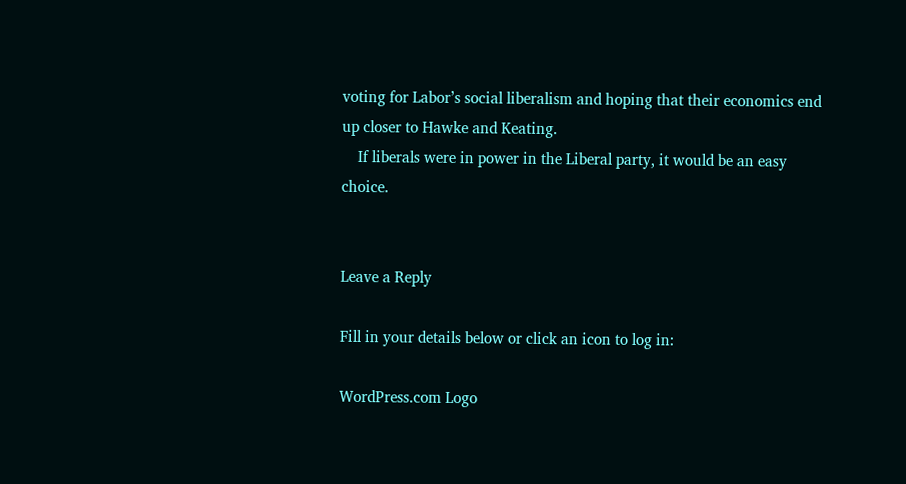voting for Labor’s social liberalism and hoping that their economics end up closer to Hawke and Keating.
    If liberals were in power in the Liberal party, it would be an easy choice.


Leave a Reply

Fill in your details below or click an icon to log in:

WordPress.com Logo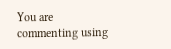You are commenting using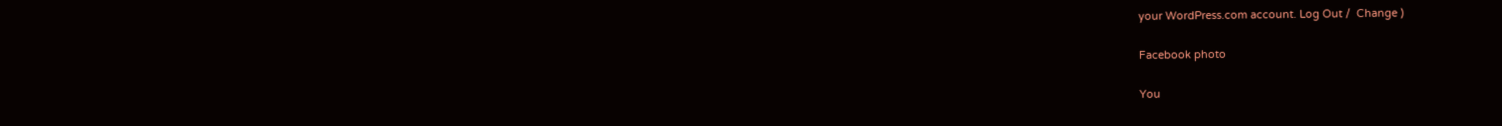your WordPress.com account. Log Out /  Change )

Facebook photo

You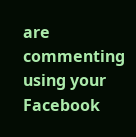are commenting using your Facebook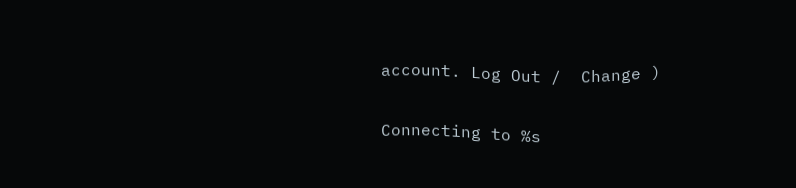account. Log Out /  Change )

Connecting to %s